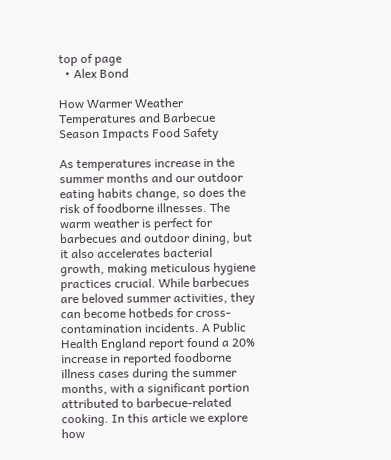top of page
  • Alex Bond

How Warmer Weather Temperatures and Barbecue Season Impacts Food Safety

As temperatures increase in the summer months and our outdoor eating habits change, so does the risk of foodborne illnesses. The warm weather is perfect for barbecues and outdoor dining, but it also accelerates bacterial growth, making meticulous hygiene practices crucial. While barbecues are beloved summer activities, they can become hotbeds for cross-contamination incidents. A Public Health England report found a 20% increase in reported foodborne illness cases during the summer months, with a significant portion attributed to barbecue-related cooking. In this article we explore how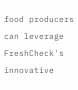food producers can leverage FreshCheck's innovative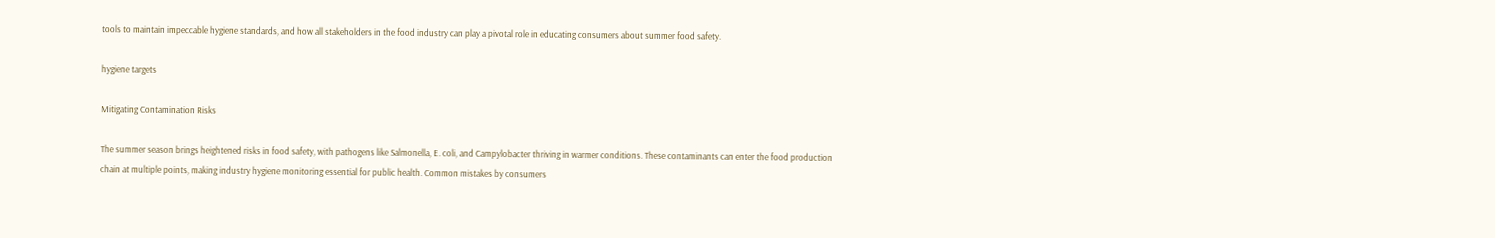tools to maintain impeccable hygiene standards, and how all stakeholders in the food industry can play a pivotal role in educating consumers about summer food safety.

hygiene targets

Mitigating Contamination Risks

The summer season brings heightened risks in food safety, with pathogens like Salmonella, E. coli, and Campylobacter thriving in warmer conditions. These contaminants can enter the food production chain at multiple points, making industry hygiene monitoring essential for public health. Common mistakes by consumers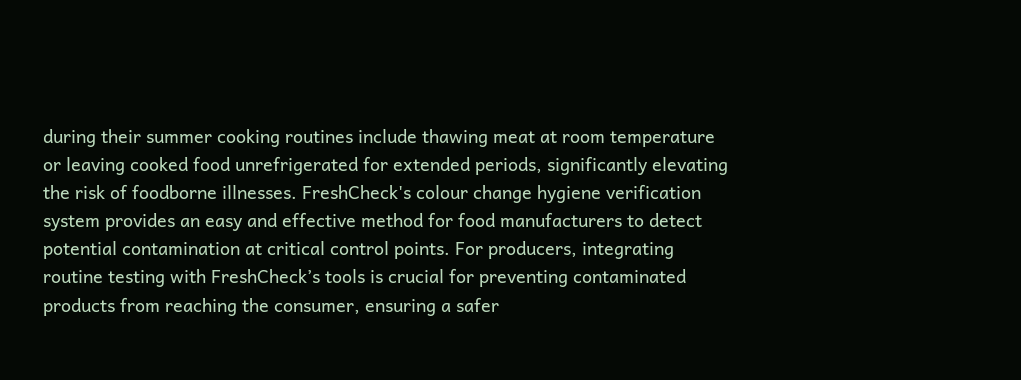during their summer cooking routines include thawing meat at room temperature or leaving cooked food unrefrigerated for extended periods, significantly elevating the risk of foodborne illnesses. FreshCheck's colour change hygiene verification system provides an easy and effective method for food manufacturers to detect potential contamination at critical control points. For producers, integrating routine testing with FreshCheck’s tools is crucial for preventing contaminated products from reaching the consumer, ensuring a safer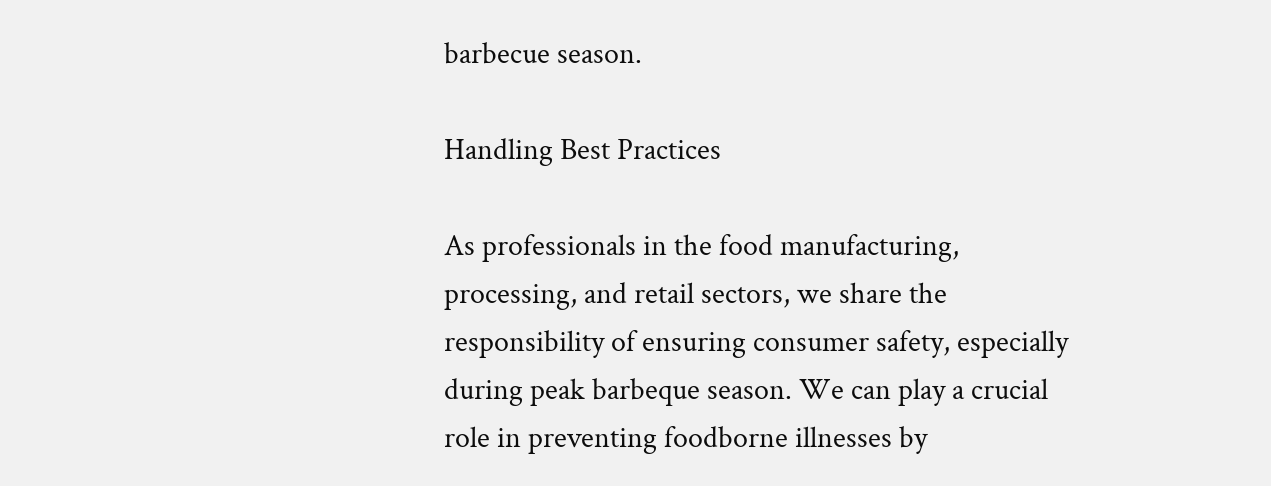barbecue season.

Handling Best Practices

As professionals in the food manufacturing, processing, and retail sectors, we share the responsibility of ensuring consumer safety, especially during peak barbeque season. We can play a crucial role in preventing foodborne illnesses by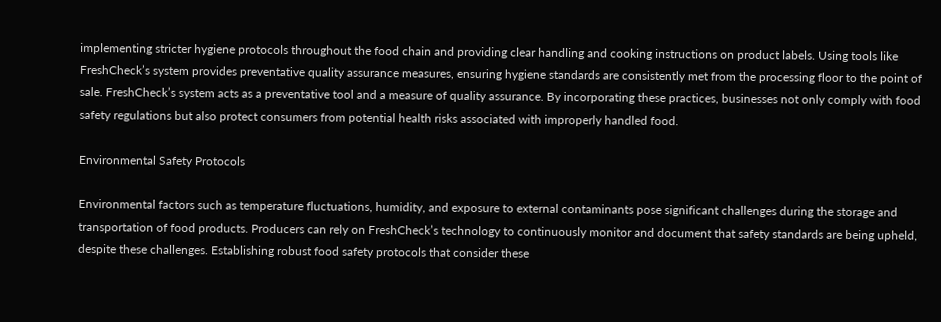implementing stricter hygiene protocols throughout the food chain and providing clear handling and cooking instructions on product labels. Using tools like FreshCheck’s system provides preventative quality assurance measures, ensuring hygiene standards are consistently met from the processing floor to the point of sale. FreshCheck’s system acts as a preventative tool and a measure of quality assurance. By incorporating these practices, businesses not only comply with food safety regulations but also protect consumers from potential health risks associated with improperly handled food.

Environmental Safety Protocols

Environmental factors such as temperature fluctuations, humidity, and exposure to external contaminants pose significant challenges during the storage and transportation of food products. Producers can rely on FreshCheck’s technology to continuously monitor and document that safety standards are being upheld, despite these challenges. Establishing robust food safety protocols that consider these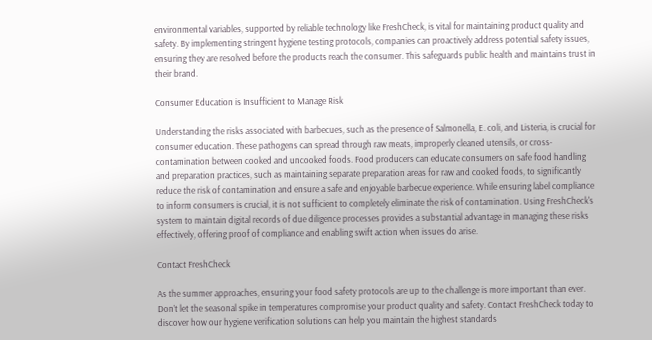environmental variables, supported by reliable technology like FreshCheck, is vital for maintaining product quality and safety. By implementing stringent hygiene testing protocols, companies can proactively address potential safety issues, ensuring they are resolved before the products reach the consumer. This safeguards public health and maintains trust in their brand.

Consumer Education is Insufficient to Manage Risk

Understanding the risks associated with barbecues, such as the presence of Salmonella, E. coli, and Listeria, is crucial for consumer education. These pathogens can spread through raw meats, improperly cleaned utensils, or cross-contamination between cooked and uncooked foods. Food producers can educate consumers on safe food handling and preparation practices, such as maintaining separate preparation areas for raw and cooked foods, to significantly reduce the risk of contamination and ensure a safe and enjoyable barbecue experience. While ensuring label compliance to inform consumers is crucial, it is not sufficient to completely eliminate the risk of contamination. Using FreshCheck's system to maintain digital records of due diligence processes provides a substantial advantage in managing these risks effectively, offering proof of compliance and enabling swift action when issues do arise.

Contact FreshCheck

As the summer approaches, ensuring your food safety protocols are up to the challenge is more important than ever. Don’t let the seasonal spike in temperatures compromise your product quality and safety. Contact FreshCheck today to discover how our hygiene verification solutions can help you maintain the highest standards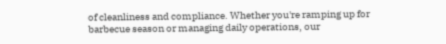of cleanliness and compliance. Whether you're ramping up for barbecue season or managing daily operations, our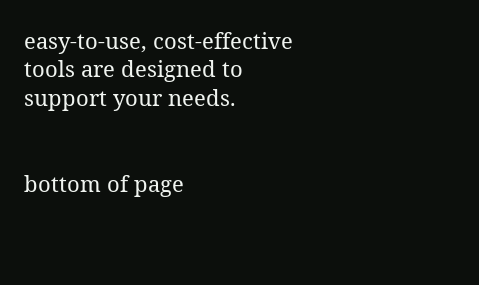easy-to-use, cost-effective tools are designed to support your needs.


bottom of page